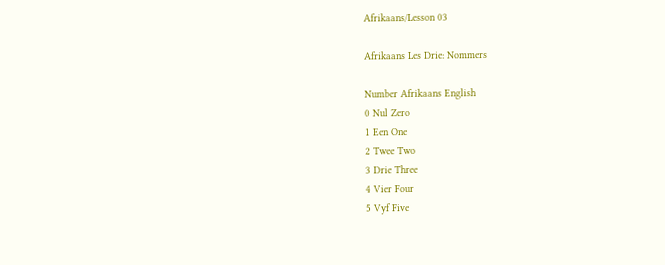Afrikaans/Lesson 03

Afrikaans Les Drie: Nommers

Number Afrikaans English
0 Nul Zero
1 Een One
2 Twee Two
3 Drie Three
4 Vier Four
5 Vyf Five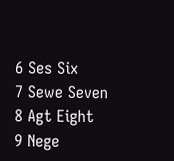6 Ses Six
7 Sewe Seven
8 Agt Eight
9 Nege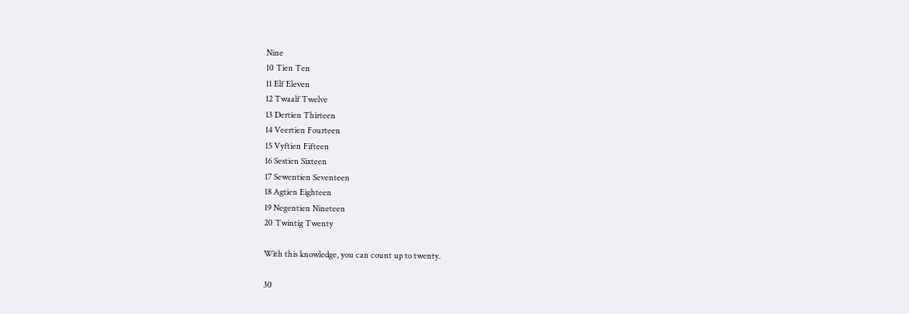Nine
10 Tien Ten
11 Elf Eleven
12 Twaalf Twelve
13 Dertien Thirteen
14 Veertien Fourteen
15 Vyftien Fifteen
16 Sestien Sixteen
17 Sewentien Seventeen
18 Agtien Eighteen
19 Negentien Nineteen
20 Twintig Twenty

With this knowledge, you can count up to twenty.

30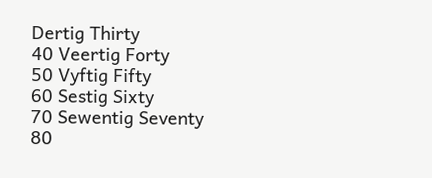Dertig Thirty
40 Veertig Forty
50 Vyftig Fifty
60 Sestig Sixty
70 Sewentig Seventy
80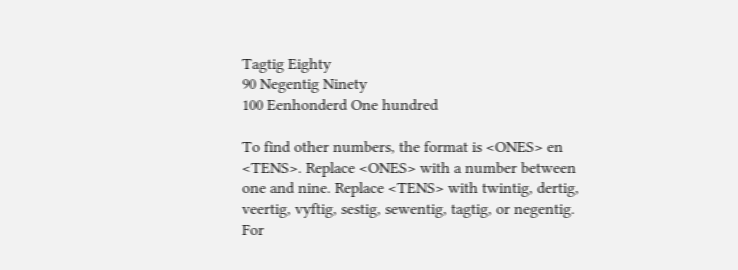Tagtig Eighty
90 Negentig Ninety
100 Eenhonderd One hundred

To find other numbers, the format is <ONES> en <TENS>. Replace <ONES> with a number between one and nine. Replace <TENS> with twintig, dertig, veertig, vyftig, sestig, sewentig, tagtig, or negentig. For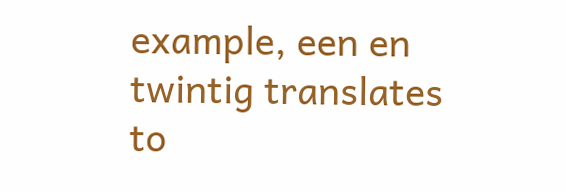example, een en twintig translates to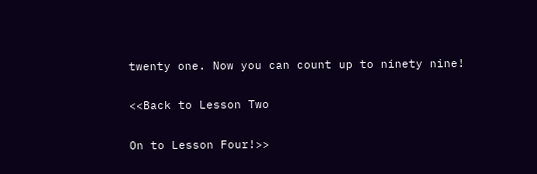twenty one. Now you can count up to ninety nine!

<<Back to Lesson Two

On to Lesson Four!>>